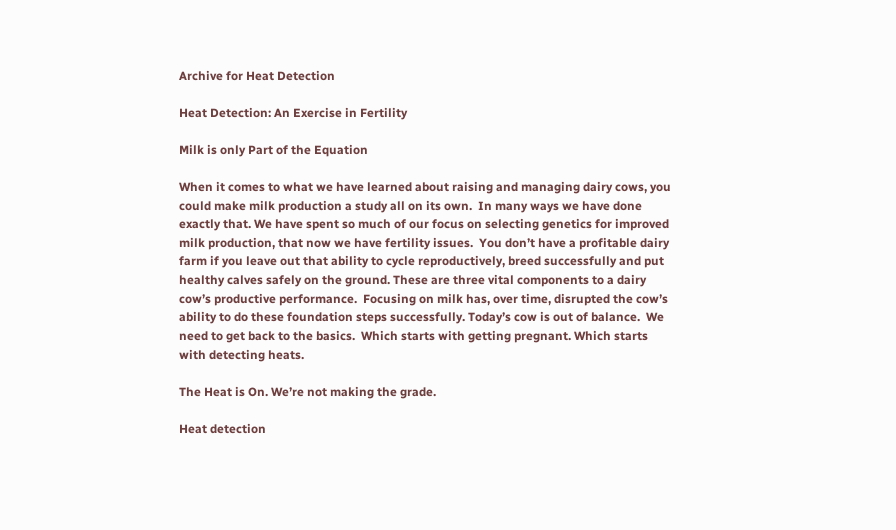Archive for Heat Detection

Heat Detection: An Exercise in Fertility

Milk is only Part of the Equation

When it comes to what we have learned about raising and managing dairy cows, you could make milk production a study all on its own.  In many ways we have done exactly that. We have spent so much of our focus on selecting genetics for improved milk production, that now we have fertility issues.  You don’t have a profitable dairy farm if you leave out that ability to cycle reproductively, breed successfully and put healthy calves safely on the ground. These are three vital components to a dairy cow’s productive performance.  Focusing on milk has, over time, disrupted the cow’s ability to do these foundation steps successfully. Today’s cow is out of balance.  We need to get back to the basics.  Which starts with getting pregnant. Which starts with detecting heats.

The Heat is On. We’re not making the grade.

Heat detection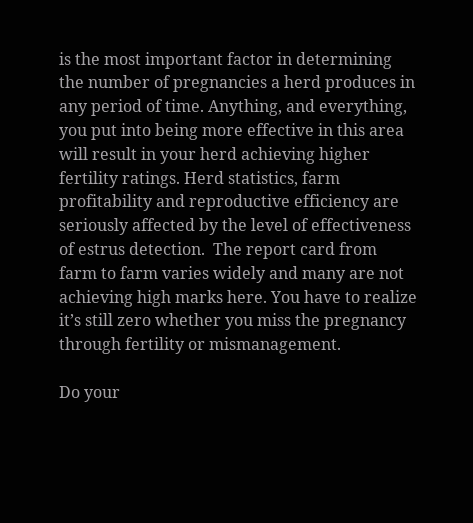is the most important factor in determining the number of pregnancies a herd produces in any period of time. Anything, and everything, you put into being more effective in this area will result in your herd achieving higher fertility ratings. Herd statistics, farm profitability and reproductive efficiency are seriously affected by the level of effectiveness of estrus detection.  The report card from farm to farm varies widely and many are not achieving high marks here. You have to realize it’s still zero whether you miss the pregnancy through fertility or mismanagement.

Do your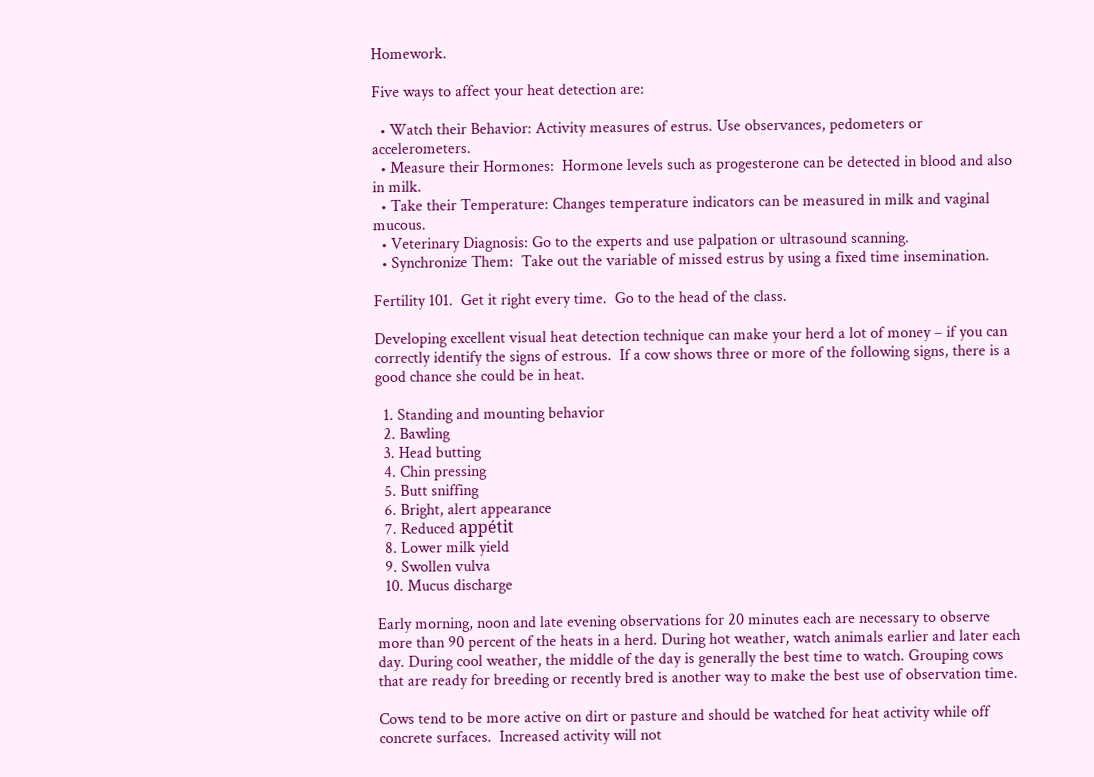Homework.

Five ways to affect your heat detection are:

  • Watch their Behavior: Activity measures of estrus. Use observances, pedometers or accelerometers.
  • Measure their Hormones:  Hormone levels such as progesterone can be detected in blood and also in milk.
  • Take their Temperature: Changes temperature indicators can be measured in milk and vaginal mucous.
  • Veterinary Diagnosis: Go to the experts and use palpation or ultrasound scanning.
  • Synchronize Them:  Take out the variable of missed estrus by using a fixed time insemination.

Fertility 101.  Get it right every time.  Go to the head of the class.

Developing excellent visual heat detection technique can make your herd a lot of money – if you can correctly identify the signs of estrous.  If a cow shows three or more of the following signs, there is a good chance she could be in heat.

  1. Standing and mounting behavior
  2. Bawling
  3. Head butting
  4. Chin pressing
  5. Butt sniffing
  6. Bright, alert appearance
  7. Reduced appétit
  8. Lower milk yield
  9. Swollen vulva
  10. Mucus discharge

Early morning, noon and late evening observations for 20 minutes each are necessary to observe more than 90 percent of the heats in a herd. During hot weather, watch animals earlier and later each day. During cool weather, the middle of the day is generally the best time to watch. Grouping cows that are ready for breeding or recently bred is another way to make the best use of observation time.

Cows tend to be more active on dirt or pasture and should be watched for heat activity while off concrete surfaces.  Increased activity will not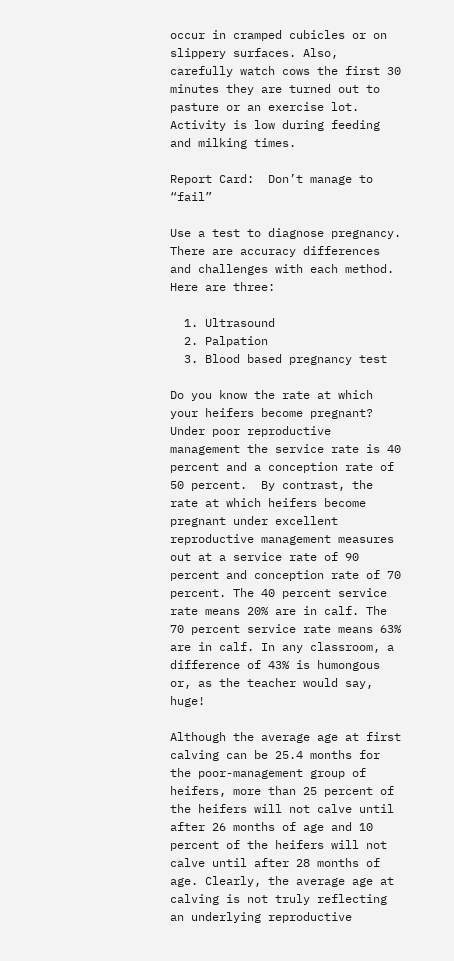occur in cramped cubicles or on slippery surfaces. Also, carefully watch cows the first 30 minutes they are turned out to pasture or an exercise lot. Activity is low during feeding and milking times.

Report Card:  Don’t manage to “fail”

Use a test to diagnose pregnancy.  There are accuracy differences and challenges with each method.  Here are three:

  1. Ultrasound
  2. Palpation
  3. Blood based pregnancy test

Do you know the rate at which your heifers become pregnant? Under poor reproductive management the service rate is 40 percent and a conception rate of 50 percent.  By contrast, the rate at which heifers become pregnant under excellent reproductive management measures out at a service rate of 90 percent and conception rate of 70 percent. The 40 percent service rate means 20% are in calf. The 70 percent service rate means 63% are in calf. In any classroom, a difference of 43% is humongous or, as the teacher would say, huge!

Although the average age at first calving can be 25.4 months for the poor-management group of heifers, more than 25 percent of the heifers will not calve until after 26 months of age and 10 percent of the heifers will not calve until after 28 months of age. Clearly, the average age at calving is not truly reflecting an underlying reproductive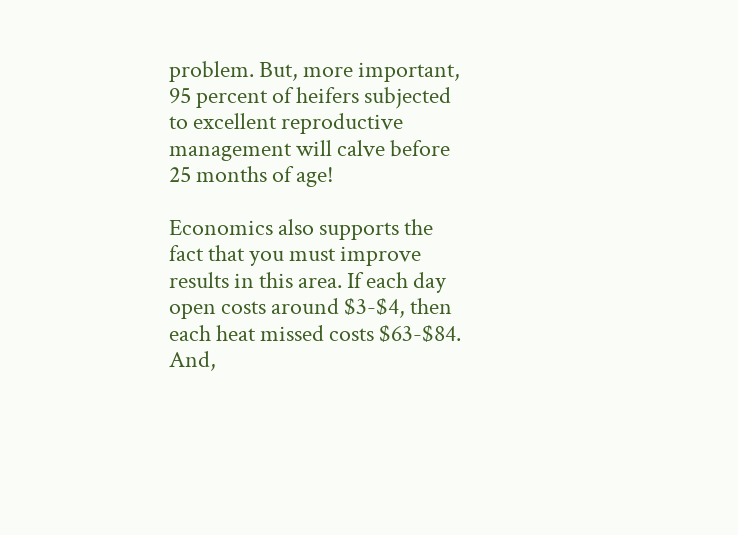problem. But, more important, 95 percent of heifers subjected to excellent reproductive management will calve before 25 months of age!

Economics also supports the fact that you must improve results in this area. If each day open costs around $3-$4, then each heat missed costs $63-$84. And,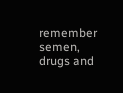remember semen, drugs and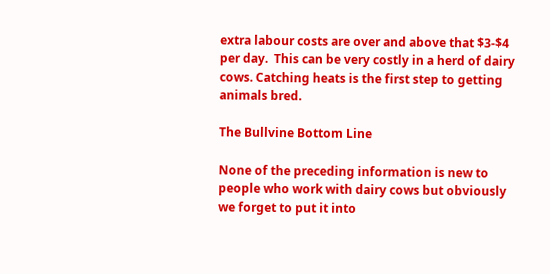extra labour costs are over and above that $3-$4 per day.  This can be very costly in a herd of dairy cows. Catching heats is the first step to getting animals bred.

The Bullvine Bottom Line

None of the preceding information is new to people who work with dairy cows but obviously we forget to put it into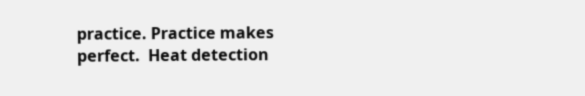practice. Practice makes perfect.  Heat detection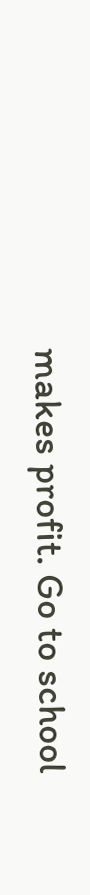makes profit. Go to school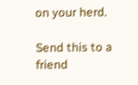on your herd.

Send this to a friend